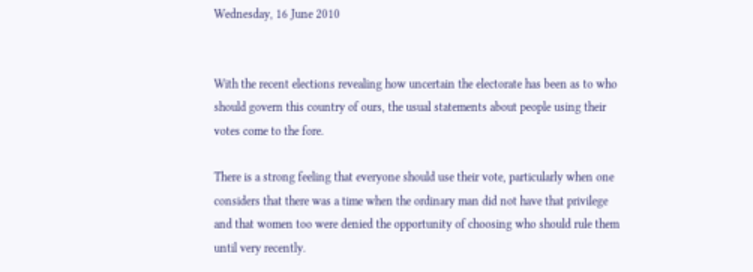Wednesday, 16 June 2010


With the recent elections revealing how uncertain the electorate has been as to who should govern this country of ours, the usual statements about people using their votes come to the fore.

There is a strong feeling that everyone should use their vote, particularly when one considers that there was a time when the ordinary man did not have that privilege and that women too were denied the opportunity of choosing who should rule them until very recently.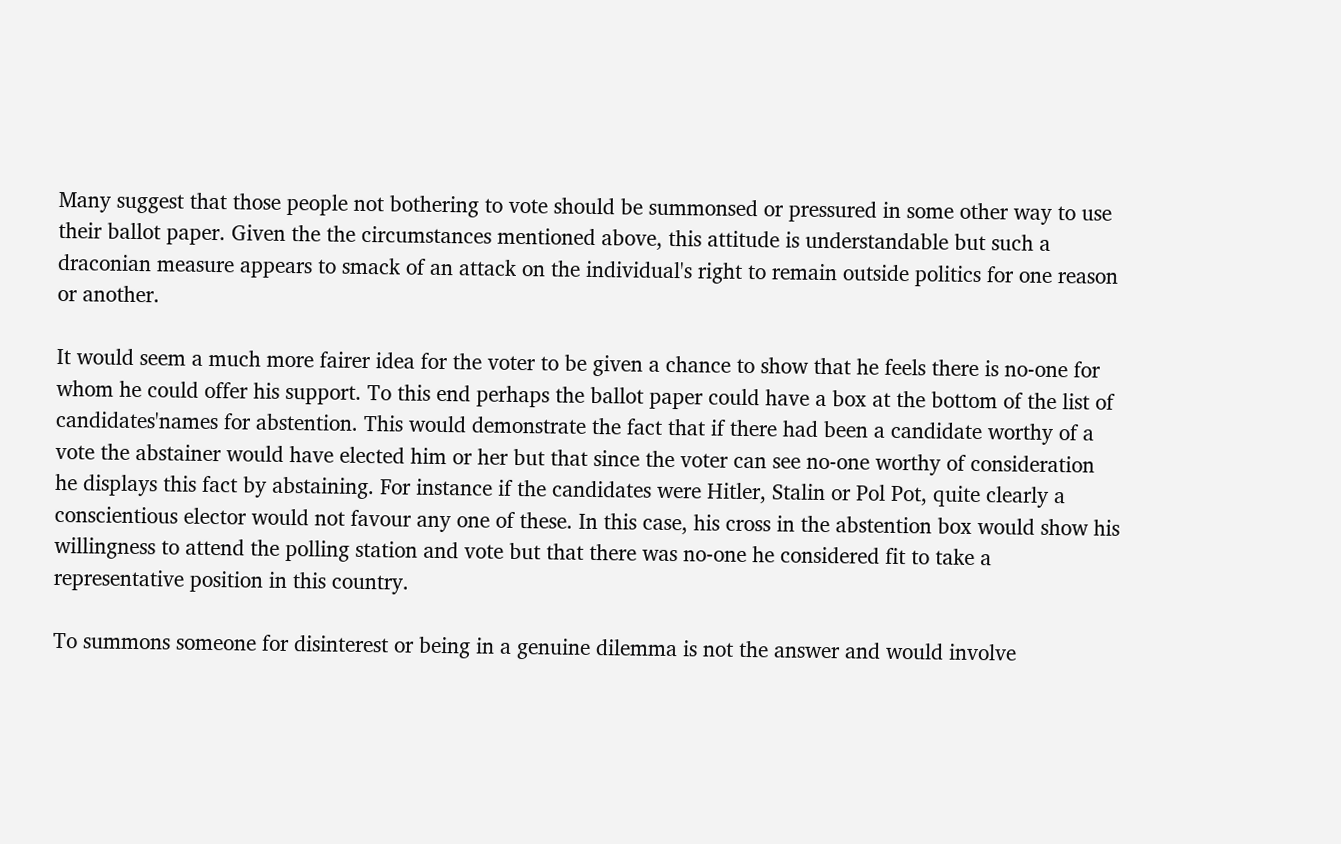Many suggest that those people not bothering to vote should be summonsed or pressured in some other way to use their ballot paper. Given the the circumstances mentioned above, this attitude is understandable but such a draconian measure appears to smack of an attack on the individual's right to remain outside politics for one reason or another.

It would seem a much more fairer idea for the voter to be given a chance to show that he feels there is no-one for whom he could offer his support. To this end perhaps the ballot paper could have a box at the bottom of the list of candidates'names for abstention. This would demonstrate the fact that if there had been a candidate worthy of a vote the abstainer would have elected him or her but that since the voter can see no-one worthy of consideration he displays this fact by abstaining. For instance if the candidates were Hitler, Stalin or Pol Pot, quite clearly a conscientious elector would not favour any one of these. In this case, his cross in the abstention box would show his willingness to attend the polling station and vote but that there was no-one he considered fit to take a representative position in this country.

To summons someone for disinterest or being in a genuine dilemma is not the answer and would involve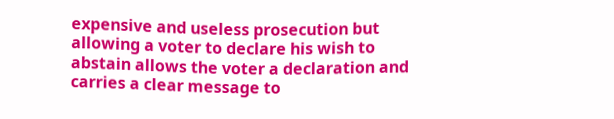expensive and useless prosecution but allowing a voter to declare his wish to abstain allows the voter a declaration and carries a clear message to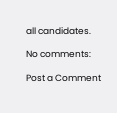all candidates.

No comments:

Post a Comment